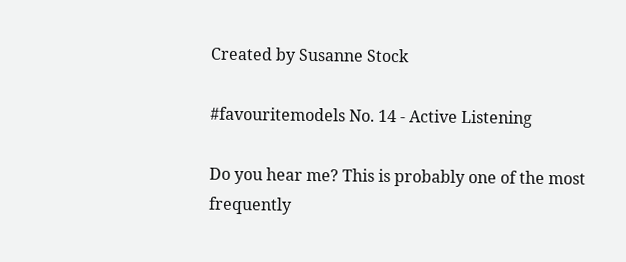Created by Susanne Stock

#favouritemodels No. 14 - Active Listening

Do you hear me? This is probably one of the most frequently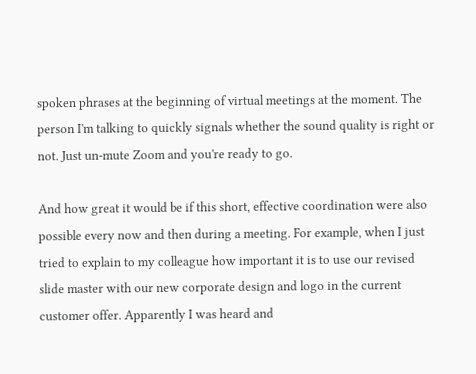spoken phrases at the beginning of virtual meetings at the moment. The person I'm talking to quickly signals whether the sound quality is right or not. Just un-mute Zoom and you're ready to go.

And how great it would be if this short, effective coordination were also possible every now and then during a meeting. For example, when I just tried to explain to my colleague how important it is to use our revised slide master with our new corporate design and logo in the current customer offer. Apparently I was heard and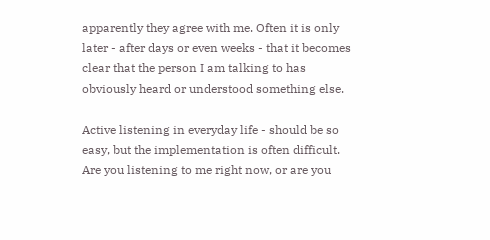apparently they agree with me. Often it is only later - after days or even weeks - that it becomes clear that the person I am talking to has obviously heard or understood something else.

Active listening in everyday life - should be so easy, but the implementation is often difficult. Are you listening to me right now, or are you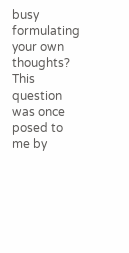busy formulating your own thoughts? This question was once posed to me by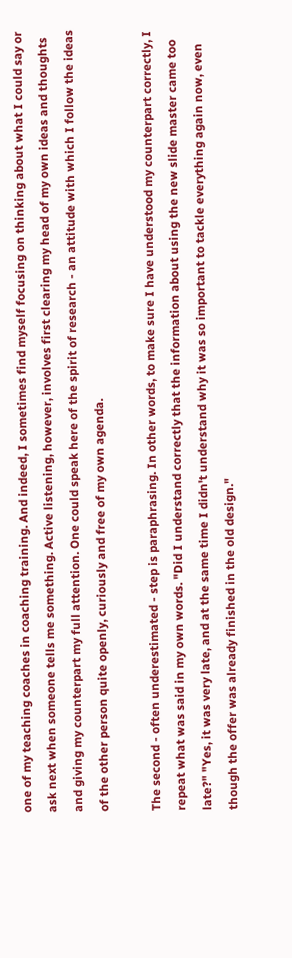one of my teaching coaches in coaching training. And indeed, I sometimes find myself focusing on thinking about what I could say or ask next when someone tells me something. Active listening, however, involves first clearing my head of my own ideas and thoughts and giving my counterpart my full attention. One could speak here of the spirit of research - an attitude with which I follow the ideas of the other person quite openly, curiously and free of my own agenda.

The second - often underestimated - step is paraphrasing. In other words, to make sure I have understood my counterpart correctly, I repeat what was said in my own words. "Did I understand correctly that the information about using the new slide master came too late?" "Yes, it was very late, and at the same time I didn't understand why it was so important to tackle everything again now, even though the offer was already finished in the old design."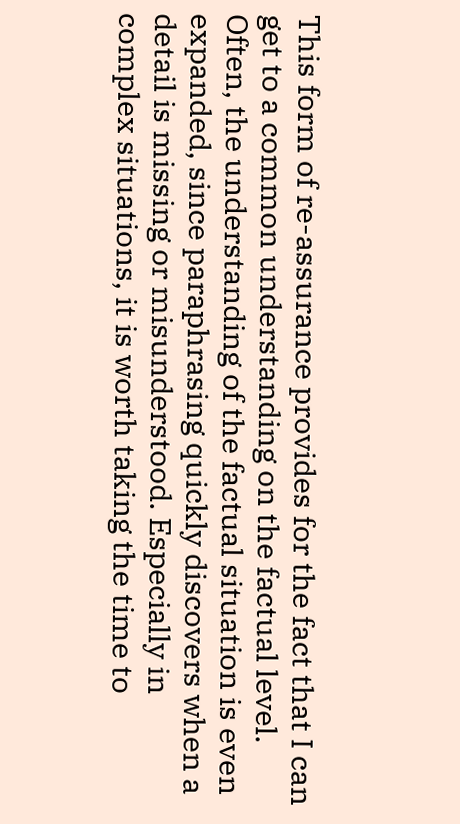This form of re-assurance provides for the fact that I can get to a common understanding on the factual level. Often, the understanding of the factual situation is even expanded, since paraphrasing quickly discovers when a detail is missing or misunderstood. Especially in complex situations, it is worth taking the time to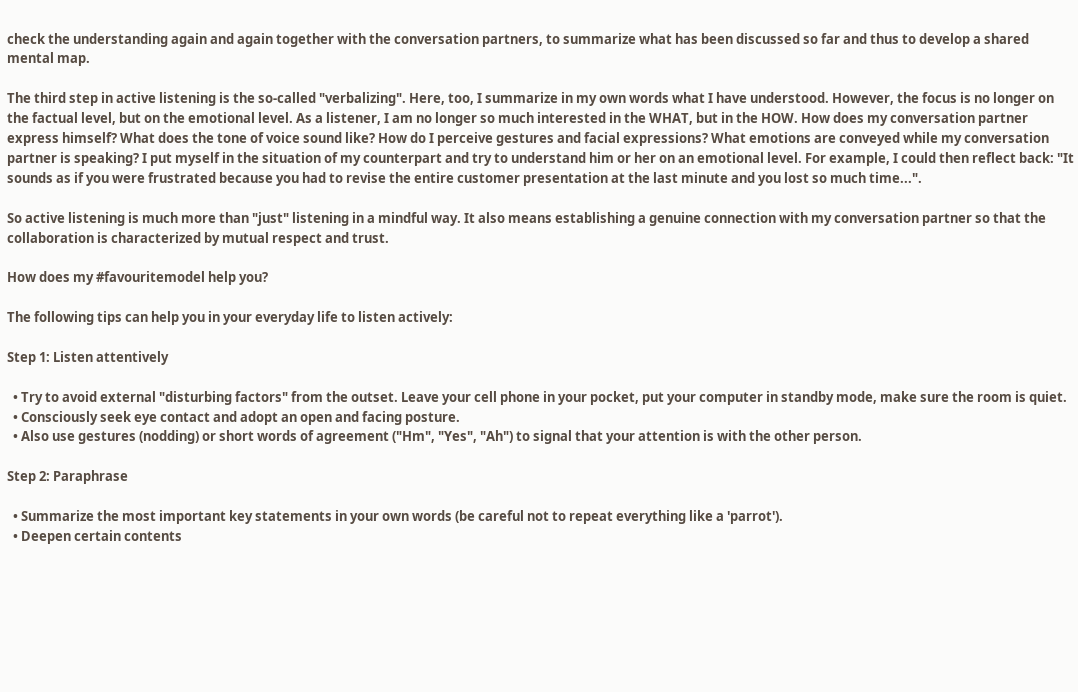check the understanding again and again together with the conversation partners, to summarize what has been discussed so far and thus to develop a shared mental map.

The third step in active listening is the so-called "verbalizing". Here, too, I summarize in my own words what I have understood. However, the focus is no longer on the factual level, but on the emotional level. As a listener, I am no longer so much interested in the WHAT, but in the HOW. How does my conversation partner express himself? What does the tone of voice sound like? How do I perceive gestures and facial expressions? What emotions are conveyed while my conversation partner is speaking? I put myself in the situation of my counterpart and try to understand him or her on an emotional level. For example, I could then reflect back: "It sounds as if you were frustrated because you had to revise the entire customer presentation at the last minute and you lost so much time...".

So active listening is much more than "just" listening in a mindful way. It also means establishing a genuine connection with my conversation partner so that the collaboration is characterized by mutual respect and trust.

How does my #favouritemodel help you?

The following tips can help you in your everyday life to listen actively:

Step 1: Listen attentively

  • Try to avoid external "disturbing factors" from the outset. Leave your cell phone in your pocket, put your computer in standby mode, make sure the room is quiet.
  • Consciously seek eye contact and adopt an open and facing posture.
  • Also use gestures (nodding) or short words of agreement ("Hm", "Yes", "Ah") to signal that your attention is with the other person.

Step 2: Paraphrase

  • Summarize the most important key statements in your own words (be careful not to repeat everything like a 'parrot').
  • Deepen certain contents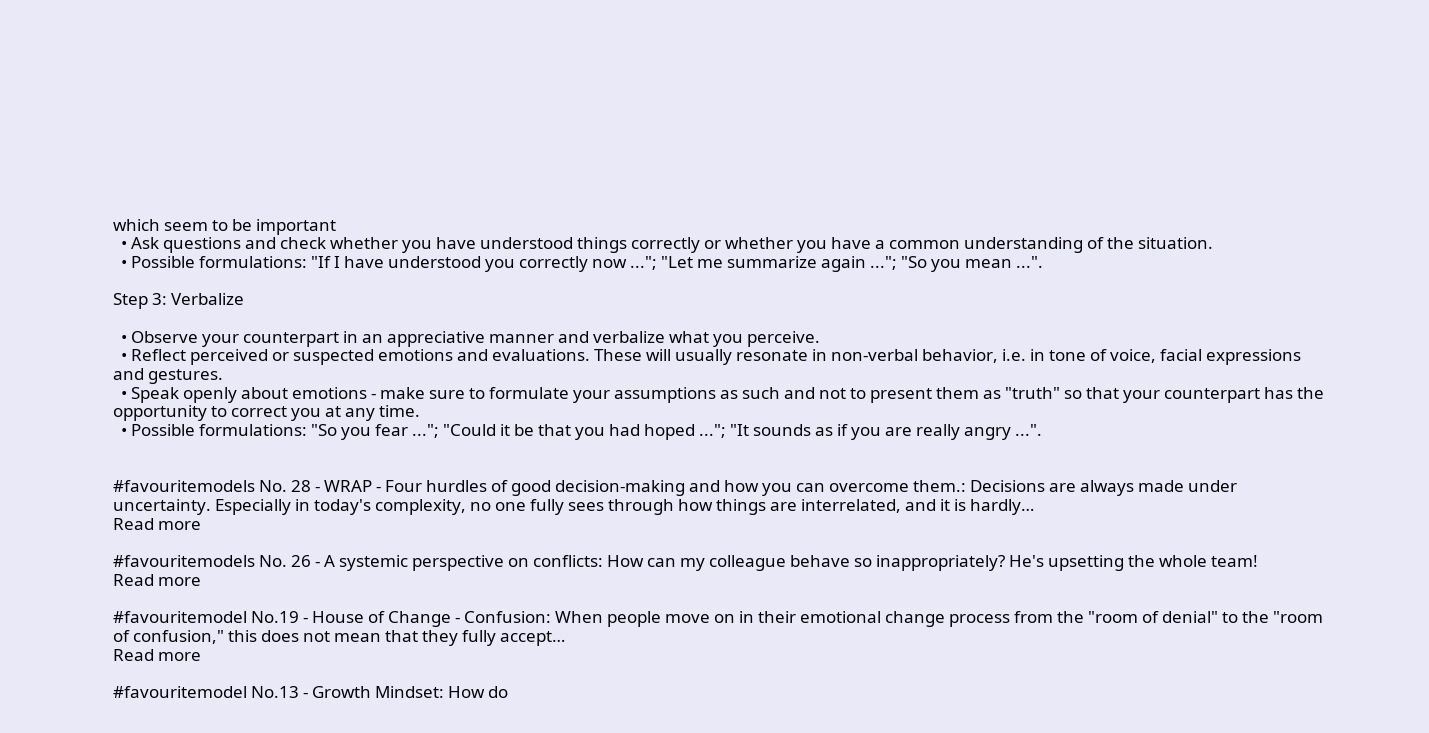which seem to be important
  • Ask questions and check whether you have understood things correctly or whether you have a common understanding of the situation.
  • Possible formulations: "If I have understood you correctly now ..."; "Let me summarize again ..."; "So you mean ...".

Step 3: Verbalize

  • Observe your counterpart in an appreciative manner and verbalize what you perceive.
  • Reflect perceived or suspected emotions and evaluations. These will usually resonate in non-verbal behavior, i.e. in tone of voice, facial expressions and gestures.
  • Speak openly about emotions - make sure to formulate your assumptions as such and not to present them as "truth" so that your counterpart has the opportunity to correct you at any time.
  • Possible formulations: "So you fear ..."; "Could it be that you had hoped ..."; "It sounds as if you are really angry ...".


#favouritemodels No. 28 - WRAP - Four hurdles of good decision-making and how you can overcome them.: Decisions are always made under uncertainty. Especially in today's complexity, no one fully sees through how things are interrelated, and it is hardly…
Read more

#favouritemodels No. 26 - A systemic perspective on conflicts: How can my colleague behave so inappropriately? He's upsetting the whole team!
Read more

#favouritemodel No.19 - House of Change - Confusion: When people move on in their emotional change process from the "room of denial" to the "room of confusion," this does not mean that they fully accept…
Read more

#favouritemodel No.13 - Growth Mindset: How do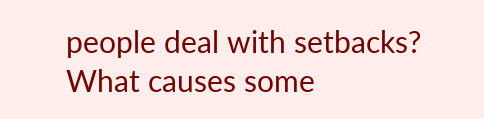people deal with setbacks? What causes some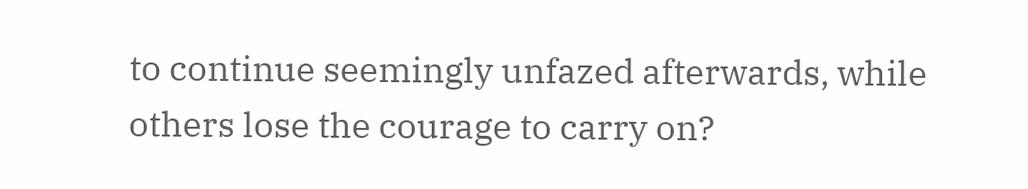to continue seemingly unfazed afterwards, while others lose the courage to carry on?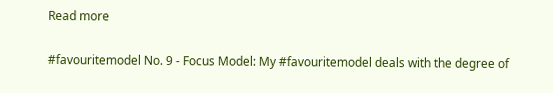Read more

#favouritemodel No. 9 - Focus Model: My #favouritemodel deals with the degree of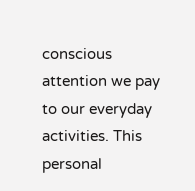conscious attention we pay to our everyday activities. This personal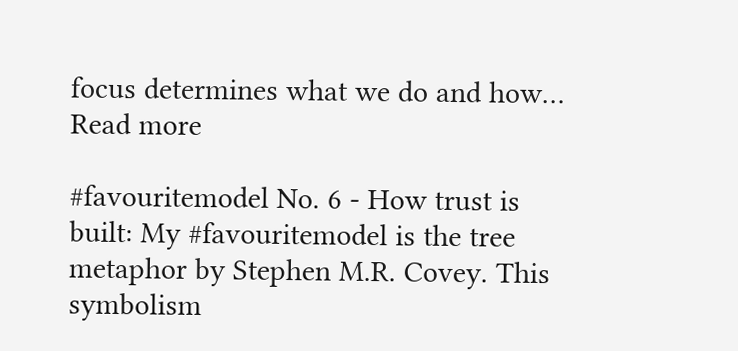focus determines what we do and how…
Read more

#favouritemodel No. 6 - How trust is built: My #favouritemodel is the tree metaphor by Stephen M.R. Covey. This symbolism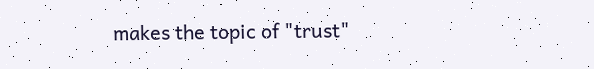makes the topic of "trust"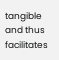tangible and thus facilitates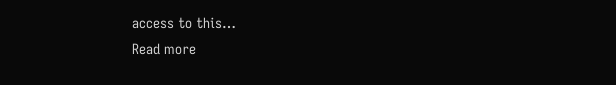access to this…
Read more